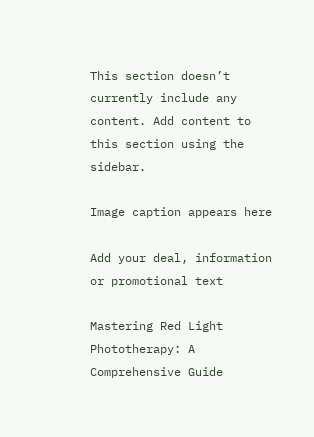This section doesn’t currently include any content. Add content to this section using the sidebar.

Image caption appears here

Add your deal, information or promotional text

Mastering Red Light Phototherapy: A Comprehensive Guide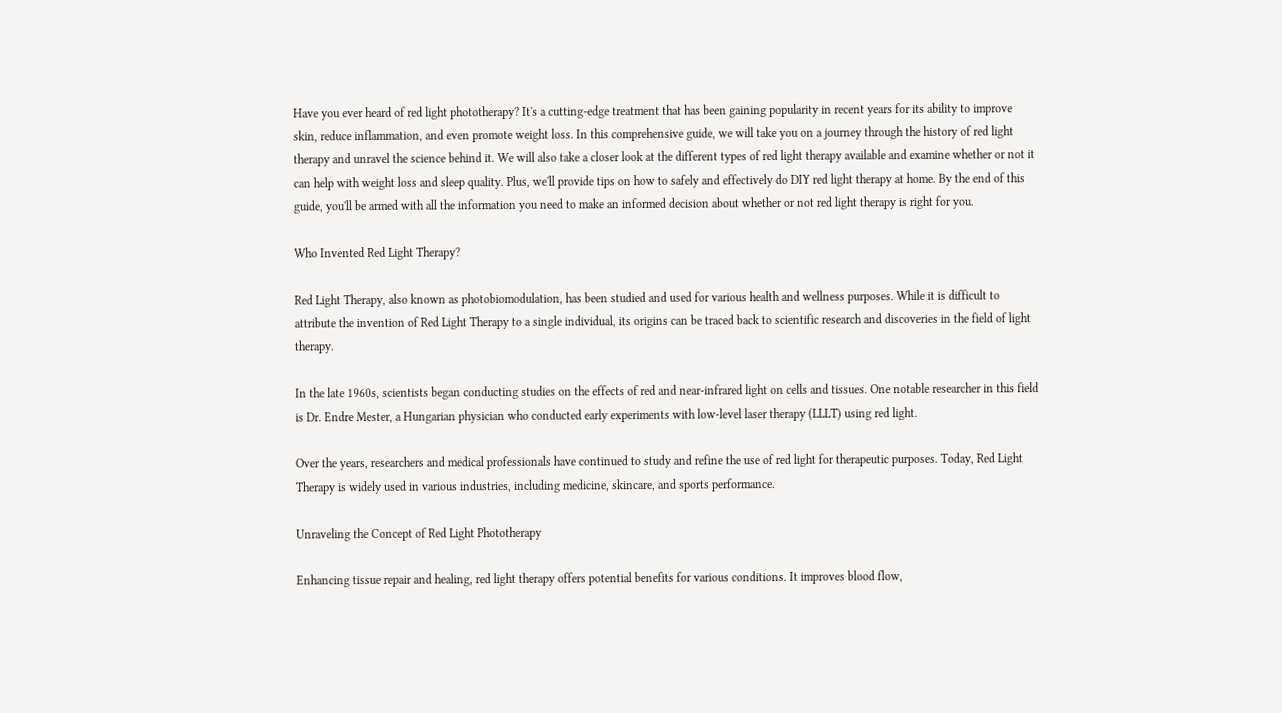Have you ever heard of red light phototherapy? It's a cutting-edge treatment that has been gaining popularity in recent years for its ability to improve skin, reduce inflammation, and even promote weight loss. In this comprehensive guide, we will take you on a journey through the history of red light therapy and unravel the science behind it. We will also take a closer look at the different types of red light therapy available and examine whether or not it can help with weight loss and sleep quality. Plus, we'll provide tips on how to safely and effectively do DIY red light therapy at home. By the end of this guide, you'll be armed with all the information you need to make an informed decision about whether or not red light therapy is right for you.

Who Invented Red Light Therapy?

Red Light Therapy, also known as photobiomodulation, has been studied and used for various health and wellness purposes. While it is difficult to attribute the invention of Red Light Therapy to a single individual, its origins can be traced back to scientific research and discoveries in the field of light therapy.

In the late 1960s, scientists began conducting studies on the effects of red and near-infrared light on cells and tissues. One notable researcher in this field is Dr. Endre Mester, a Hungarian physician who conducted early experiments with low-level laser therapy (LLLT) using red light.

Over the years, researchers and medical professionals have continued to study and refine the use of red light for therapeutic purposes. Today, Red Light Therapy is widely used in various industries, including medicine, skincare, and sports performance.

Unraveling the Concept of Red Light Phototherapy

Enhancing tissue repair and healing, red light therapy offers potential benefits for various conditions. It improves blood flow,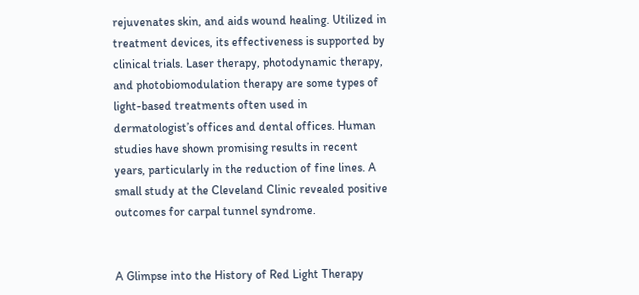rejuvenates skin, and aids wound healing. Utilized in treatment devices, its effectiveness is supported by clinical trials. Laser therapy, photodynamic therapy, and photobiomodulation therapy are some types of light-based treatments often used in dermatologist’s offices and dental offices. Human studies have shown promising results in recent years, particularly in the reduction of fine lines. A small study at the Cleveland Clinic revealed positive outcomes for carpal tunnel syndrome.


A Glimpse into the History of Red Light Therapy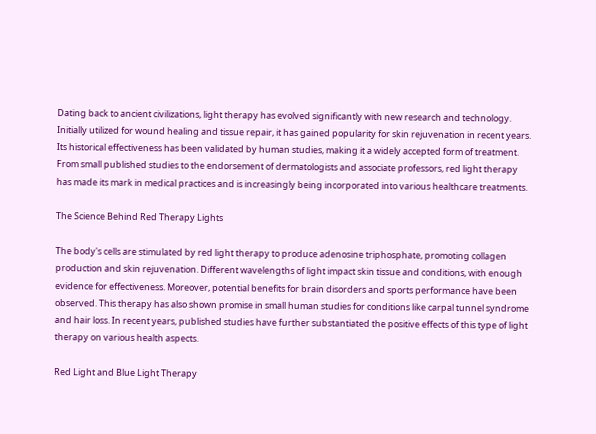Dating back to ancient civilizations, light therapy has evolved significantly with new research and technology. Initially utilized for wound healing and tissue repair, it has gained popularity for skin rejuvenation in recent years. Its historical effectiveness has been validated by human studies, making it a widely accepted form of treatment. From small published studies to the endorsement of dermatologists and associate professors, red light therapy has made its mark in medical practices and is increasingly being incorporated into various healthcare treatments.

The Science Behind Red Therapy Lights

The body's cells are stimulated by red light therapy to produce adenosine triphosphate, promoting collagen production and skin rejuvenation. Different wavelengths of light impact skin tissue and conditions, with enough evidence for effectiveness. Moreover, potential benefits for brain disorders and sports performance have been observed. This therapy has also shown promise in small human studies for conditions like carpal tunnel syndrome and hair loss. In recent years, published studies have further substantiated the positive effects of this type of light therapy on various health aspects.

Red Light and Blue Light Therapy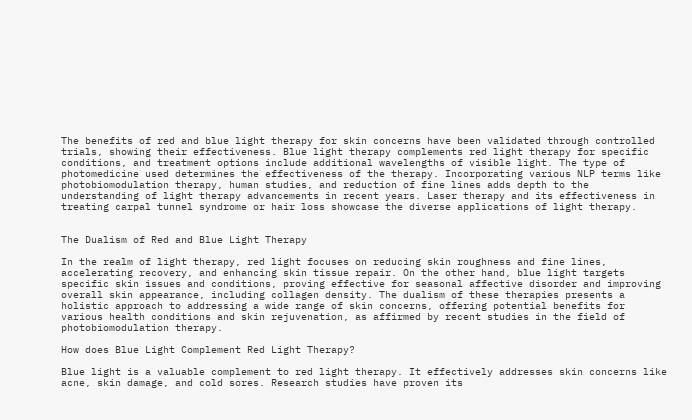The benefits of red and blue light therapy for skin concerns have been validated through controlled trials, showing their effectiveness. Blue light therapy complements red light therapy for specific conditions, and treatment options include additional wavelengths of visible light. The type of photomedicine used determines the effectiveness of the therapy. Incorporating various NLP terms like photobiomodulation therapy, human studies, and reduction of fine lines adds depth to the understanding of light therapy advancements in recent years. Laser therapy and its effectiveness in treating carpal tunnel syndrome or hair loss showcase the diverse applications of light therapy.


The Dualism of Red and Blue Light Therapy

In the realm of light therapy, red light focuses on reducing skin roughness and fine lines, accelerating recovery, and enhancing skin tissue repair. On the other hand, blue light targets specific skin issues and conditions, proving effective for seasonal affective disorder and improving overall skin appearance, including collagen density. The dualism of these therapies presents a holistic approach to addressing a wide range of skin concerns, offering potential benefits for various health conditions and skin rejuvenation, as affirmed by recent studies in the field of photobiomodulation therapy.

How does Blue Light Complement Red Light Therapy?

Blue light is a valuable complement to red light therapy. It effectively addresses skin concerns like acne, skin damage, and cold sores. Research studies have proven its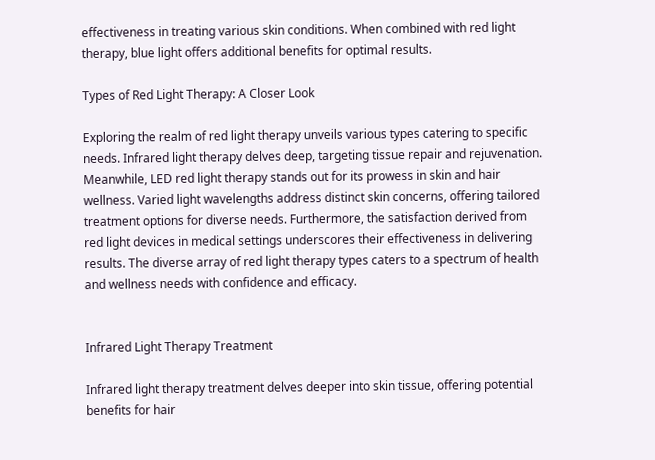effectiveness in treating various skin conditions. When combined with red light therapy, blue light offers additional benefits for optimal results.

Types of Red Light Therapy: A Closer Look

Exploring the realm of red light therapy unveils various types catering to specific needs. Infrared light therapy delves deep, targeting tissue repair and rejuvenation. Meanwhile, LED red light therapy stands out for its prowess in skin and hair wellness. Varied light wavelengths address distinct skin concerns, offering tailored treatment options for diverse needs. Furthermore, the satisfaction derived from red light devices in medical settings underscores their effectiveness in delivering results. The diverse array of red light therapy types caters to a spectrum of health and wellness needs with confidence and efficacy.


Infrared Light Therapy Treatment

Infrared light therapy treatment delves deeper into skin tissue, offering potential benefits for hair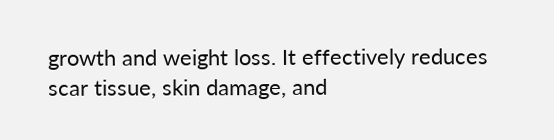growth and weight loss. It effectively reduces scar tissue, skin damage, and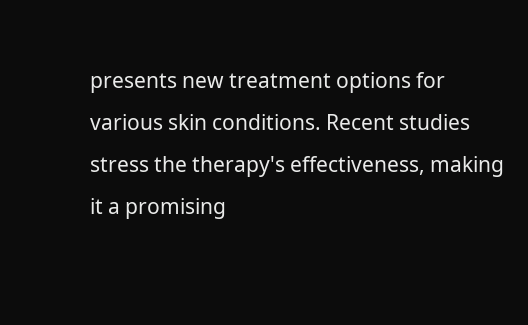presents new treatment options for various skin conditions. Recent studies stress the therapy's effectiveness, making it a promising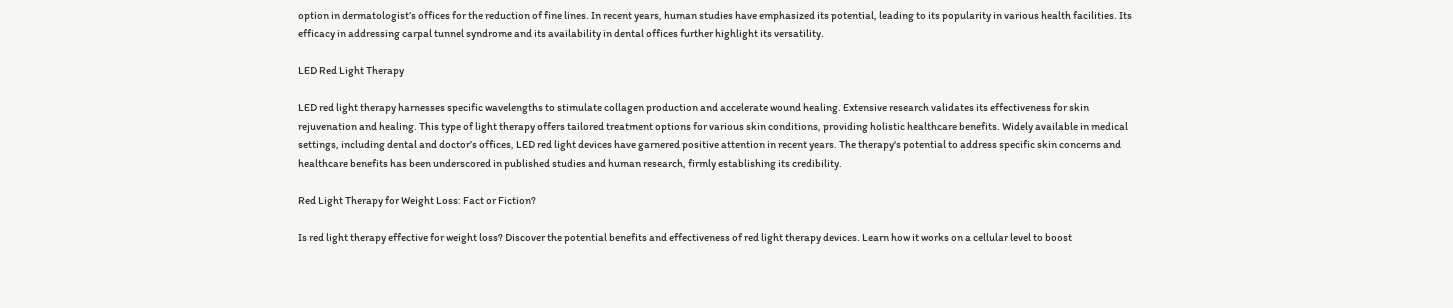option in dermatologist’s offices for the reduction of fine lines. In recent years, human studies have emphasized its potential, leading to its popularity in various health facilities. Its efficacy in addressing carpal tunnel syndrome and its availability in dental offices further highlight its versatility.

LED Red Light Therapy

LED red light therapy harnesses specific wavelengths to stimulate collagen production and accelerate wound healing. Extensive research validates its effectiveness for skin rejuvenation and healing. This type of light therapy offers tailored treatment options for various skin conditions, providing holistic healthcare benefits. Widely available in medical settings, including dental and doctor’s offices, LED red light devices have garnered positive attention in recent years. The therapy's potential to address specific skin concerns and healthcare benefits has been underscored in published studies and human research, firmly establishing its credibility.

Red Light Therapy for Weight Loss: Fact or Fiction?

Is red light therapy effective for weight loss? Discover the potential benefits and effectiveness of red light therapy devices. Learn how it works on a cellular level to boost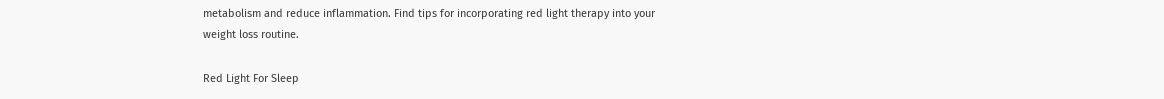metabolism and reduce inflammation. Find tips for incorporating red light therapy into your weight loss routine.

Red Light For Sleep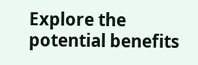Explore the potential benefits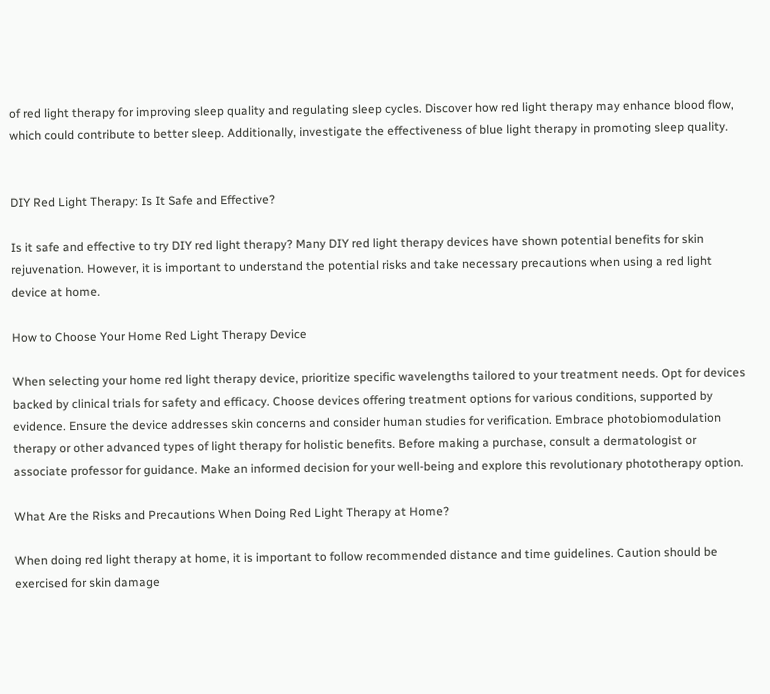of red light therapy for improving sleep quality and regulating sleep cycles. Discover how red light therapy may enhance blood flow, which could contribute to better sleep. Additionally, investigate the effectiveness of blue light therapy in promoting sleep quality.


DIY Red Light Therapy: Is It Safe and Effective?

Is it safe and effective to try DIY red light therapy? Many DIY red light therapy devices have shown potential benefits for skin rejuvenation. However, it is important to understand the potential risks and take necessary precautions when using a red light device at home.

How to Choose Your Home Red Light Therapy Device

When selecting your home red light therapy device, prioritize specific wavelengths tailored to your treatment needs. Opt for devices backed by clinical trials for safety and efficacy. Choose devices offering treatment options for various conditions, supported by evidence. Ensure the device addresses skin concerns and consider human studies for verification. Embrace photobiomodulation therapy or other advanced types of light therapy for holistic benefits. Before making a purchase, consult a dermatologist or associate professor for guidance. Make an informed decision for your well-being and explore this revolutionary phototherapy option.

What Are the Risks and Precautions When Doing Red Light Therapy at Home?

When doing red light therapy at home, it is important to follow recommended distance and time guidelines. Caution should be exercised for skin damage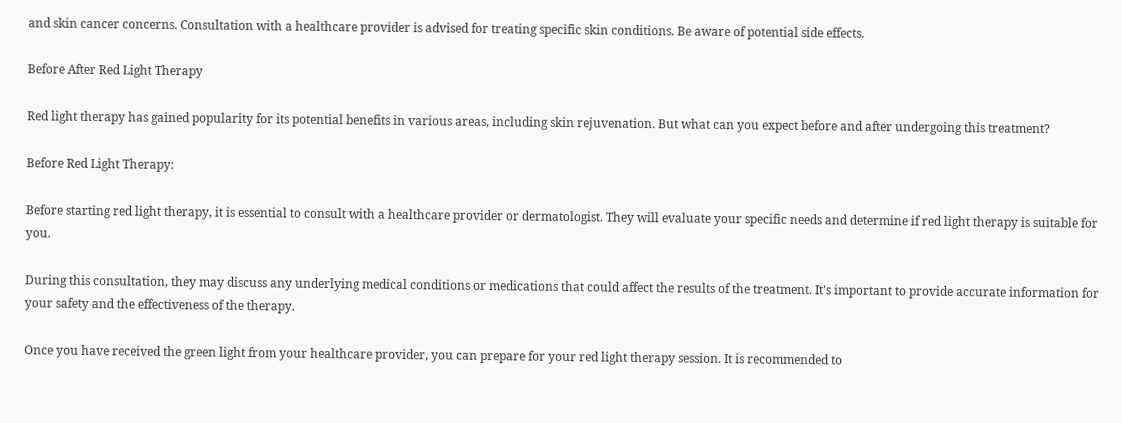and skin cancer concerns. Consultation with a healthcare provider is advised for treating specific skin conditions. Be aware of potential side effects.

Before After Red Light Therapy

Red light therapy has gained popularity for its potential benefits in various areas, including skin rejuvenation. But what can you expect before and after undergoing this treatment?

Before Red Light Therapy:

Before starting red light therapy, it is essential to consult with a healthcare provider or dermatologist. They will evaluate your specific needs and determine if red light therapy is suitable for you.

During this consultation, they may discuss any underlying medical conditions or medications that could affect the results of the treatment. It's important to provide accurate information for your safety and the effectiveness of the therapy.

Once you have received the green light from your healthcare provider, you can prepare for your red light therapy session. It is recommended to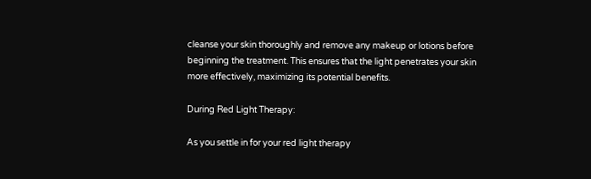cleanse your skin thoroughly and remove any makeup or lotions before beginning the treatment. This ensures that the light penetrates your skin more effectively, maximizing its potential benefits.

During Red Light Therapy:

As you settle in for your red light therapy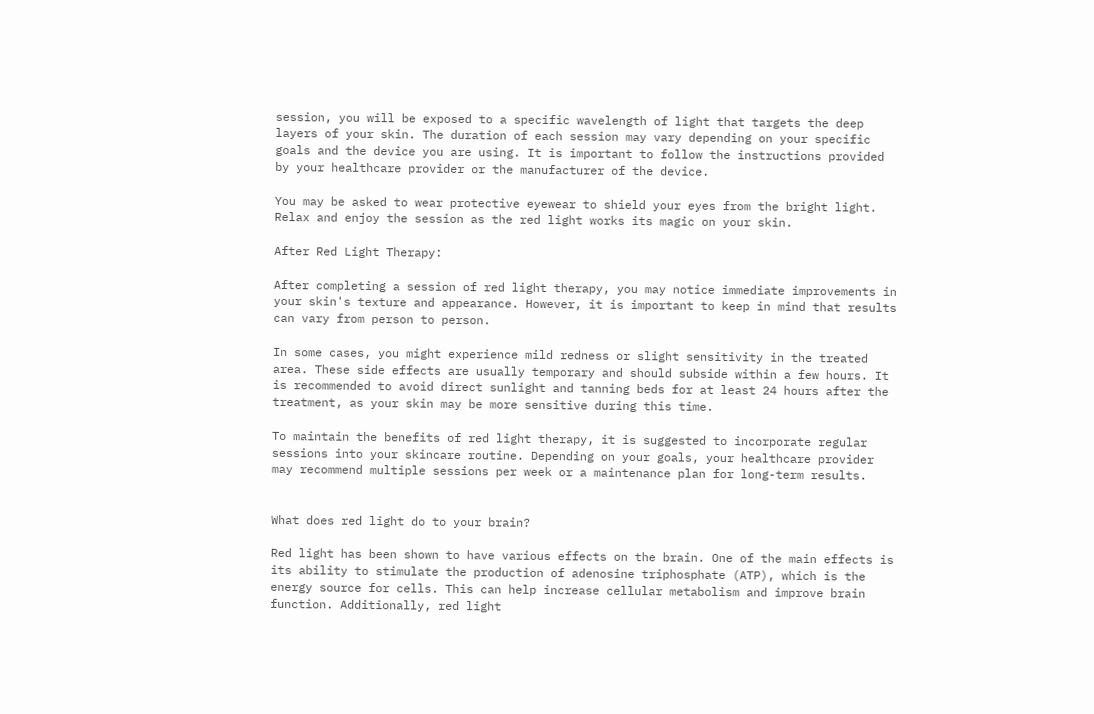session, you will be exposed to a specific wavelength of light that targets the deep layers of your skin. The duration of each session may vary depending on your specific goals and the device you are using. It is important to follow the instructions provided by your healthcare provider or the manufacturer of the device.

You may be asked to wear protective eyewear to shield your eyes from the bright light. Relax and enjoy the session as the red light works its magic on your skin.

After Red Light Therapy:

After completing a session of red light therapy, you may notice immediate improvements in your skin's texture and appearance. However, it is important to keep in mind that results can vary from person to person.

In some cases, you might experience mild redness or slight sensitivity in the treated area. These side effects are usually temporary and should subside within a few hours. It is recommended to avoid direct sunlight and tanning beds for at least 24 hours after the treatment, as your skin may be more sensitive during this time.

To maintain the benefits of red light therapy, it is suggested to incorporate regular sessions into your skincare routine. Depending on your goals, your healthcare provider may recommend multiple sessions per week or a maintenance plan for long-term results.


What does red light do to your brain?

Red light has been shown to have various effects on the brain. One of the main effects is its ability to stimulate the production of adenosine triphosphate (ATP), which is the energy source for cells. This can help increase cellular metabolism and improve brain function. Additionally, red light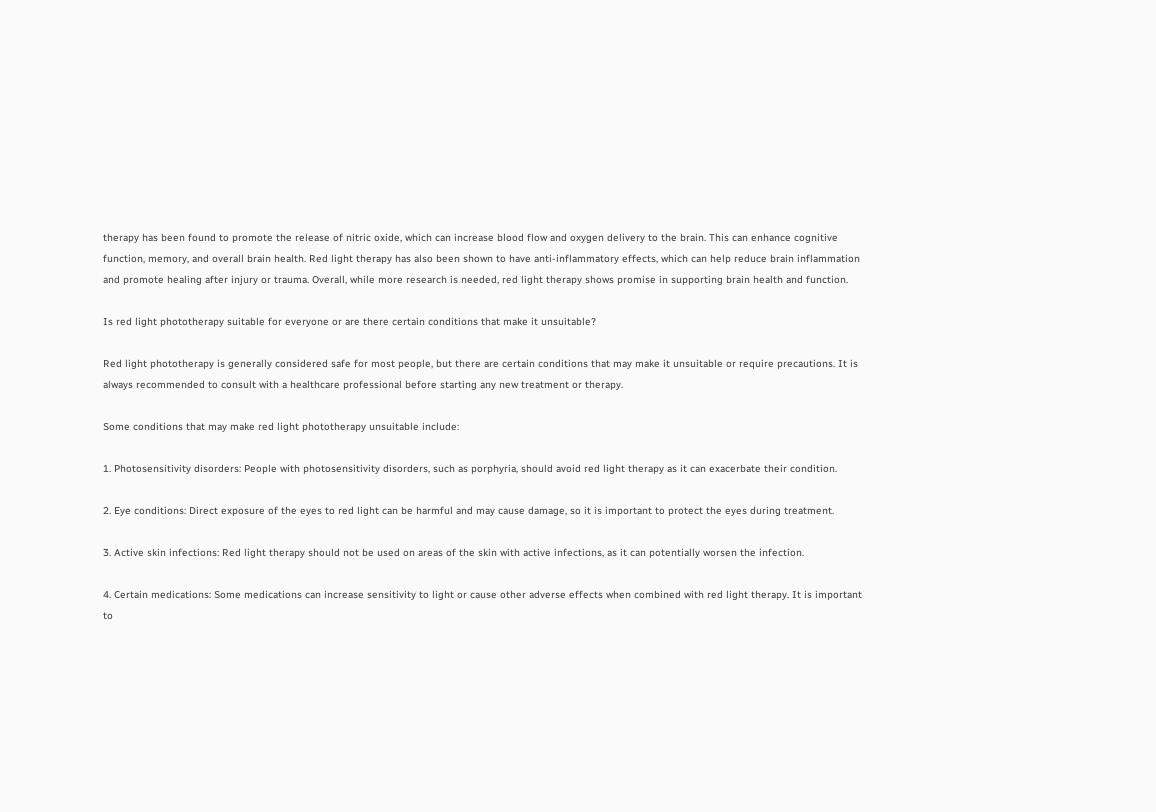therapy has been found to promote the release of nitric oxide, which can increase blood flow and oxygen delivery to the brain. This can enhance cognitive function, memory, and overall brain health. Red light therapy has also been shown to have anti-inflammatory effects, which can help reduce brain inflammation and promote healing after injury or trauma. Overall, while more research is needed, red light therapy shows promise in supporting brain health and function.

Is red light phototherapy suitable for everyone or are there certain conditions that make it unsuitable?

Red light phototherapy is generally considered safe for most people, but there are certain conditions that may make it unsuitable or require precautions. It is always recommended to consult with a healthcare professional before starting any new treatment or therapy.

Some conditions that may make red light phototherapy unsuitable include:

1. Photosensitivity disorders: People with photosensitivity disorders, such as porphyria, should avoid red light therapy as it can exacerbate their condition.

2. Eye conditions: Direct exposure of the eyes to red light can be harmful and may cause damage, so it is important to protect the eyes during treatment.

3. Active skin infections: Red light therapy should not be used on areas of the skin with active infections, as it can potentially worsen the infection.

4. Certain medications: Some medications can increase sensitivity to light or cause other adverse effects when combined with red light therapy. It is important to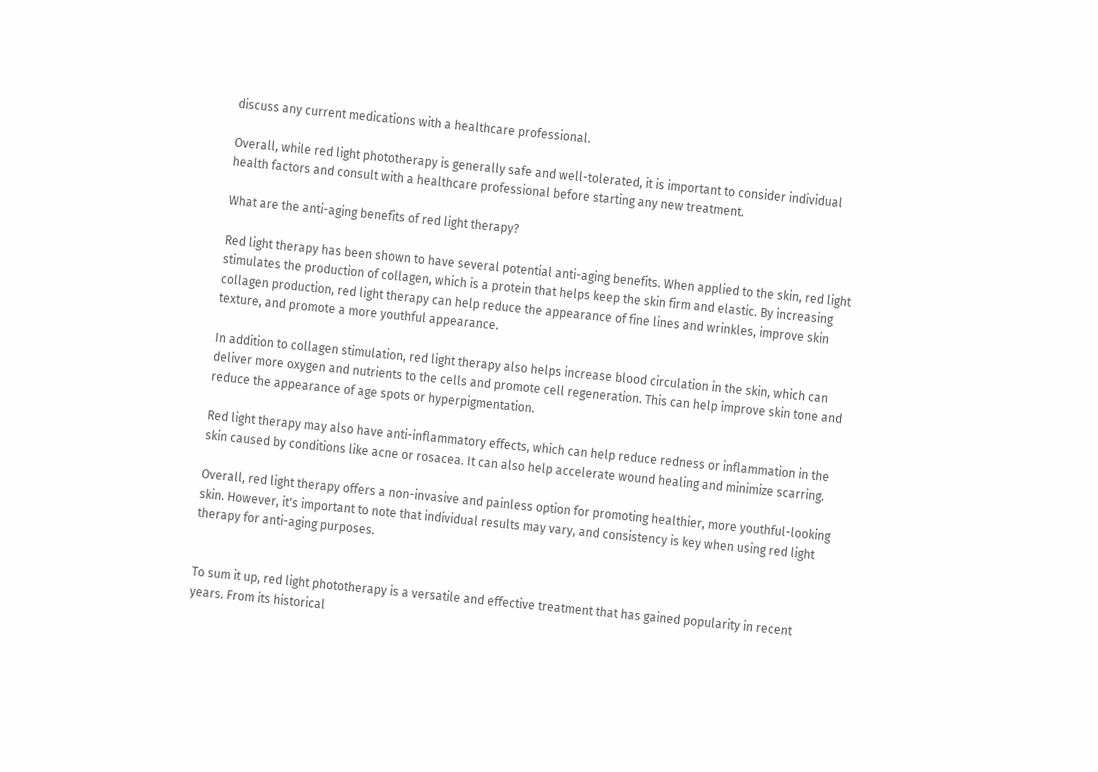discuss any current medications with a healthcare professional.

Overall, while red light phototherapy is generally safe and well-tolerated, it is important to consider individual health factors and consult with a healthcare professional before starting any new treatment.

What are the anti-aging benefits of red light therapy?

Red light therapy has been shown to have several potential anti-aging benefits. When applied to the skin, red light stimulates the production of collagen, which is a protein that helps keep the skin firm and elastic. By increasing collagen production, red light therapy can help reduce the appearance of fine lines and wrinkles, improve skin texture, and promote a more youthful appearance.

In addition to collagen stimulation, red light therapy also helps increase blood circulation in the skin, which can deliver more oxygen and nutrients to the cells and promote cell regeneration. This can help improve skin tone and reduce the appearance of age spots or hyperpigmentation.

Red light therapy may also have anti-inflammatory effects, which can help reduce redness or inflammation in the skin caused by conditions like acne or rosacea. It can also help accelerate wound healing and minimize scarring.

Overall, red light therapy offers a non-invasive and painless option for promoting healthier, more youthful-looking skin. However, it's important to note that individual results may vary, and consistency is key when using red light therapy for anti-aging purposes.


To sum it up, red light phototherapy is a versatile and effective treatment that has gained popularity in recent years. From its historical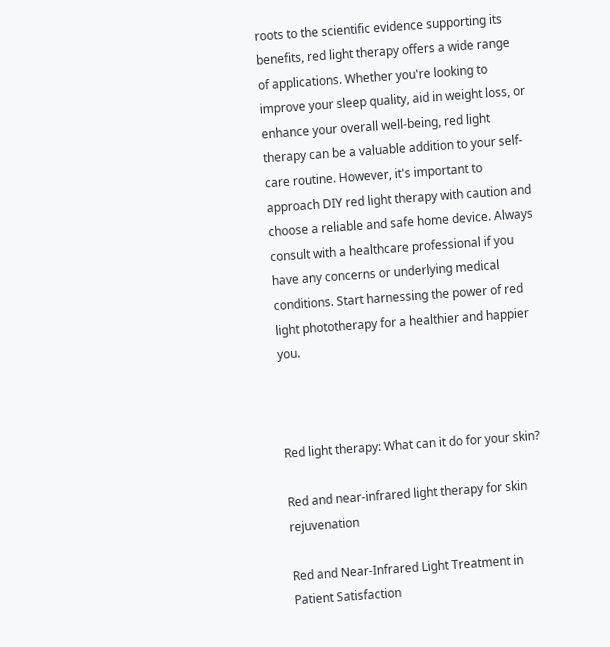roots to the scientific evidence supporting its benefits, red light therapy offers a wide range of applications. Whether you're looking to improve your sleep quality, aid in weight loss, or enhance your overall well-being, red light therapy can be a valuable addition to your self-care routine. However, it's important to approach DIY red light therapy with caution and choose a reliable and safe home device. Always consult with a healthcare professional if you have any concerns or underlying medical conditions. Start harnessing the power of red light phototherapy for a healthier and happier you.



Red light therapy: What can it do for your skin?

Red and near-infrared light therapy for skin rejuvenation

Red and Near-Infrared Light Treatment in Patient Satisfaction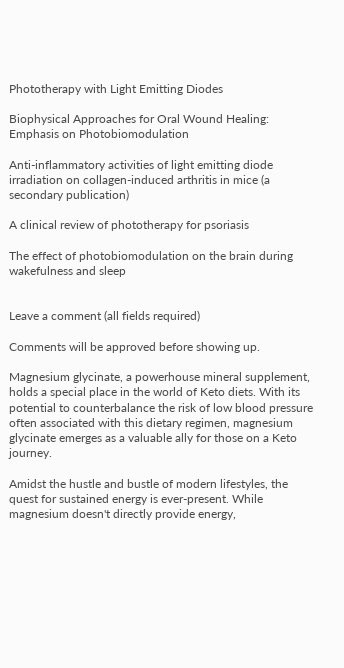Phototherapy with Light Emitting Diodes

Biophysical Approaches for Oral Wound Healing: Emphasis on Photobiomodulation

Anti-inflammatory activities of light emitting diode irradiation on collagen-induced arthritis in mice (a secondary publication)

A clinical review of phototherapy for psoriasis

The effect of photobiomodulation on the brain during wakefulness and sleep


Leave a comment (all fields required)

Comments will be approved before showing up.

Magnesium glycinate, a powerhouse mineral supplement, holds a special place in the world of Keto diets. With its potential to counterbalance the risk of low blood pressure often associated with this dietary regimen, magnesium glycinate emerges as a valuable ally for those on a Keto journey.

Amidst the hustle and bustle of modern lifestyles, the quest for sustained energy is ever-present. While magnesium doesn't directly provide energy,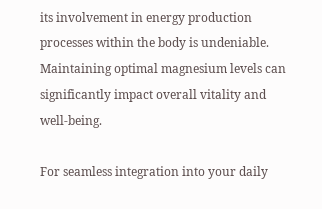its involvement in energy production processes within the body is undeniable. Maintaining optimal magnesium levels can significantly impact overall vitality and well-being.

For seamless integration into your daily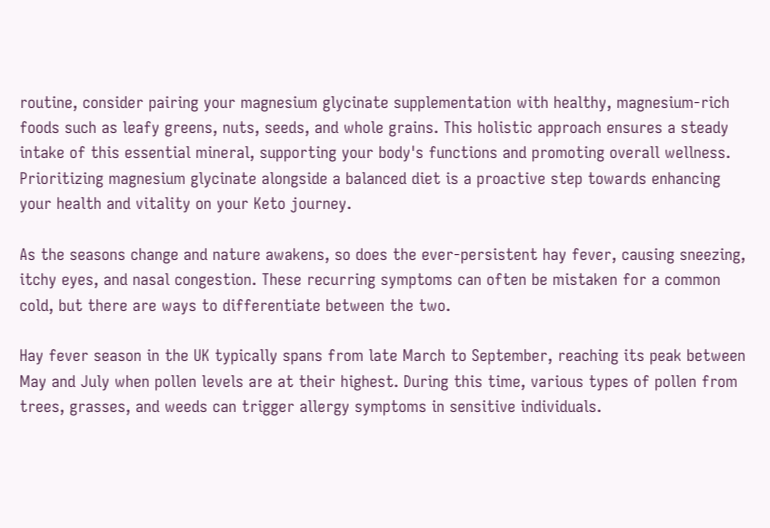routine, consider pairing your magnesium glycinate supplementation with healthy, magnesium-rich foods such as leafy greens, nuts, seeds, and whole grains. This holistic approach ensures a steady intake of this essential mineral, supporting your body's functions and promoting overall wellness. Prioritizing magnesium glycinate alongside a balanced diet is a proactive step towards enhancing your health and vitality on your Keto journey.

As the seasons change and nature awakens, so does the ever-persistent hay fever, causing sneezing, itchy eyes, and nasal congestion. These recurring symptoms can often be mistaken for a common cold, but there are ways to differentiate between the two.

Hay fever season in the UK typically spans from late March to September, reaching its peak between May and July when pollen levels are at their highest. During this time, various types of pollen from trees, grasses, and weeds can trigger allergy symptoms in sensitive individuals.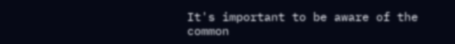It's important to be aware of the common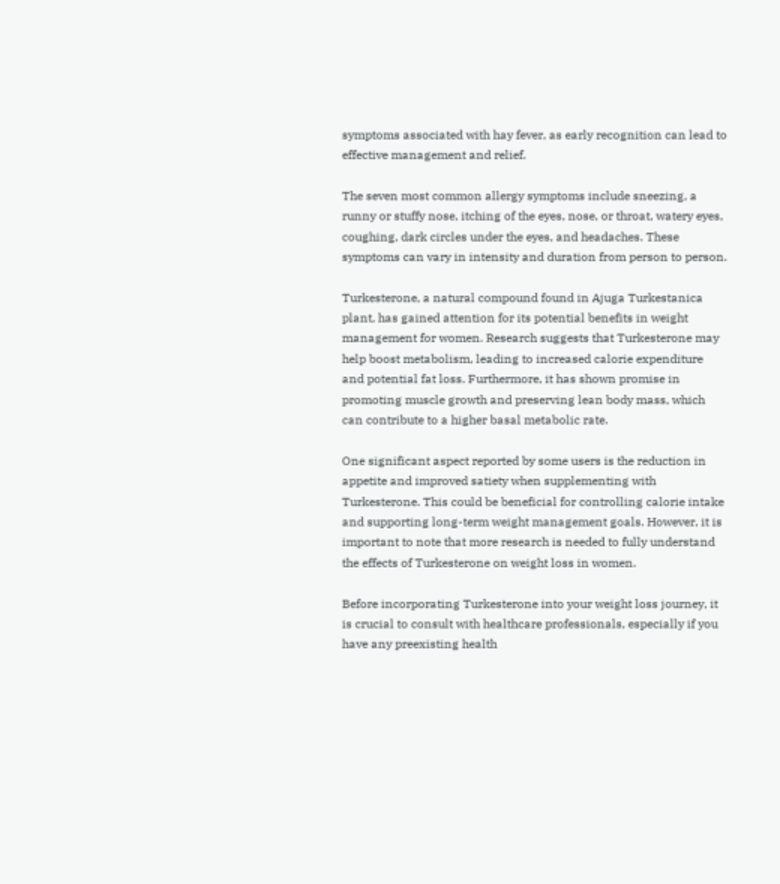symptoms associated with hay fever, as early recognition can lead to effective management and relief.

The seven most common allergy symptoms include sneezing, a runny or stuffy nose, itching of the eyes, nose, or throat, watery eyes, coughing, dark circles under the eyes, and headaches. These symptoms can vary in intensity and duration from person to person.

Turkesterone, a natural compound found in Ajuga Turkestanica plant, has gained attention for its potential benefits in weight management for women. Research suggests that Turkesterone may help boost metabolism, leading to increased calorie expenditure and potential fat loss. Furthermore, it has shown promise in promoting muscle growth and preserving lean body mass, which can contribute to a higher basal metabolic rate.

One significant aspect reported by some users is the reduction in appetite and improved satiety when supplementing with Turkesterone. This could be beneficial for controlling calorie intake and supporting long-term weight management goals. However, it is important to note that more research is needed to fully understand the effects of Turkesterone on weight loss in women.

Before incorporating Turkesterone into your weight loss journey, it is crucial to consult with healthcare professionals, especially if you have any preexisting health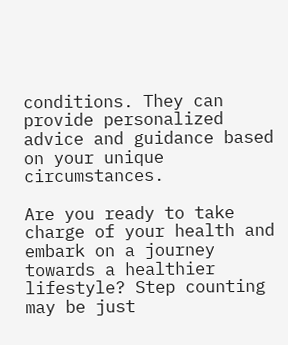conditions. They can provide personalized advice and guidance based on your unique circumstances.

Are you ready to take charge of your health and embark on a journey towards a healthier lifestyle? Step counting may be just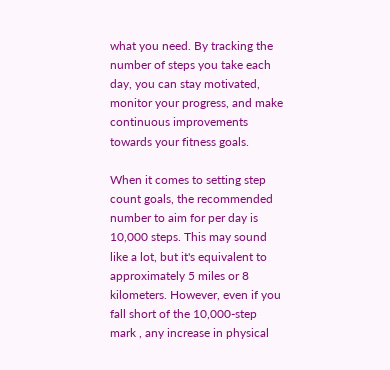what you need. By tracking the number of steps you take each day, you can stay motivated, monitor your progress, and make continuous improvements towards your fitness goals.

When it comes to setting step count goals, the recommended number to aim for per day is 10,000 steps. This may sound like a lot, but it's equivalent to approximately 5 miles or 8 kilometers. However, even if you fall short of the 10,000-step mark , any increase in physical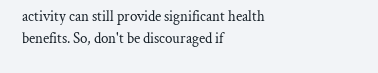activity can still provide significant health benefits. So, don't be discouraged if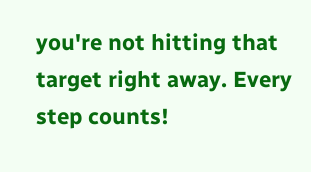you're not hitting that target right away. Every step counts!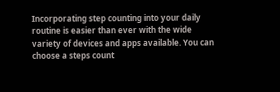Incorporating step counting into your daily routine is easier than ever with the wide variety of devices and apps available. You can choose a steps count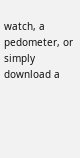watch, a pedometer, or simply download a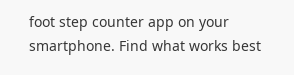foot step counter app on your smartphone. Find what works best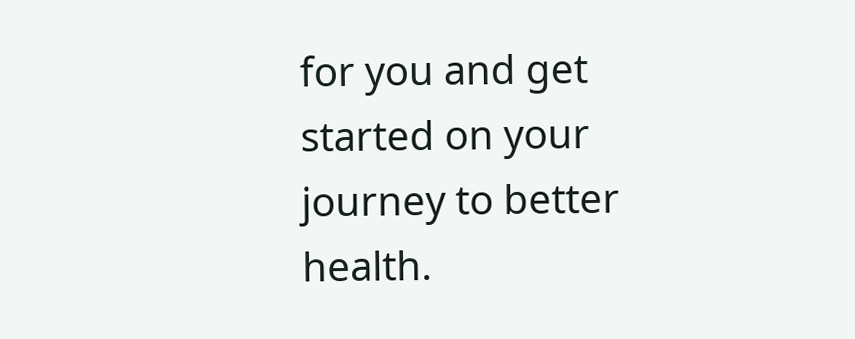for you and get started on your journey to better health.